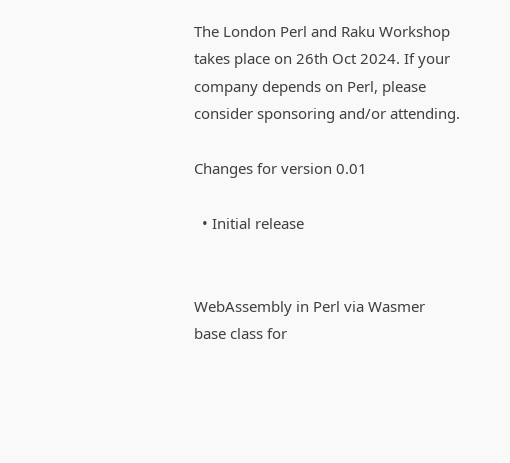The London Perl and Raku Workshop takes place on 26th Oct 2024. If your company depends on Perl, please consider sponsoring and/or attending.

Changes for version 0.01

  • Initial release


WebAssembly in Perl via Wasmer
base class for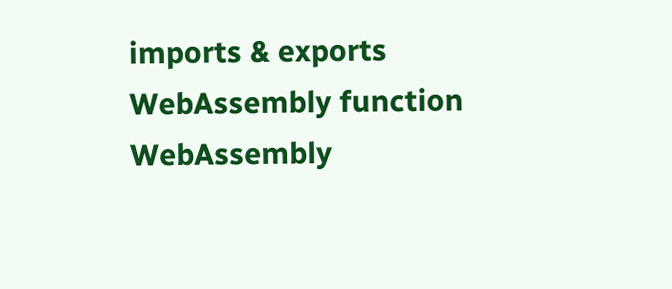imports & exports
WebAssembly function
WebAssembly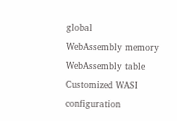global
WebAssembly memory
WebAssembly table
Customized WASI configuration